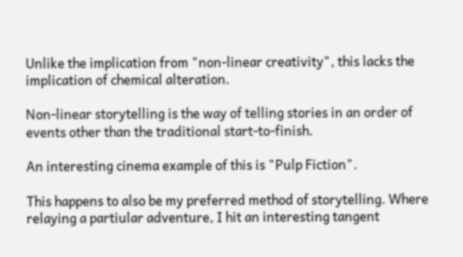Unlike the implication from "non-linear creativity", this lacks the implication of chemical alteration.

Non-linear storytelling is the way of telling stories in an order of events other than the traditional start-to-finish.

An interesting cinema example of this is "Pulp Fiction".

This happens to also be my preferred method of storytelling. Where relaying a partiular adventure, I hit an interesting tangent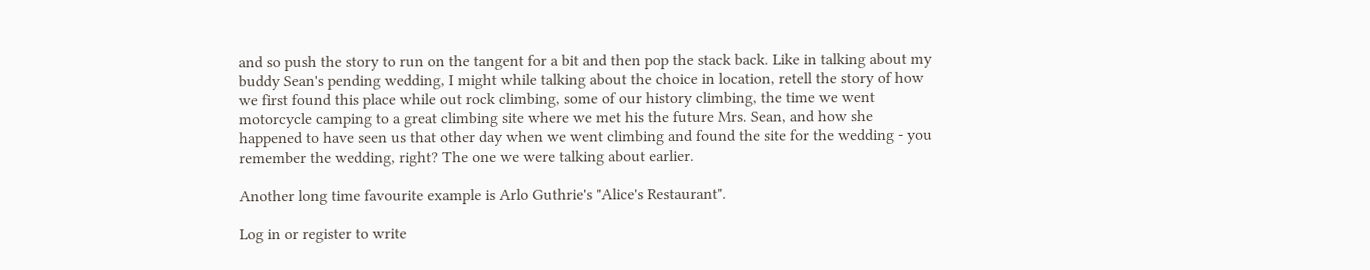and so push the story to run on the tangent for a bit and then pop the stack back. Like in talking about my buddy Sean's pending wedding, I might while talking about the choice in location, retell the story of how we first found this place while out rock climbing, some of our history climbing, the time we went motorcycle camping to a great climbing site where we met his the future Mrs. Sean, and how she happened to have seen us that other day when we went climbing and found the site for the wedding - you remember the wedding, right? The one we were talking about earlier.

Another long time favourite example is Arlo Guthrie's "Alice's Restaurant".

Log in or register to write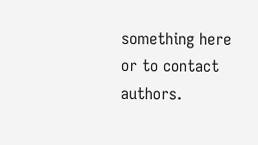something here or to contact authors.